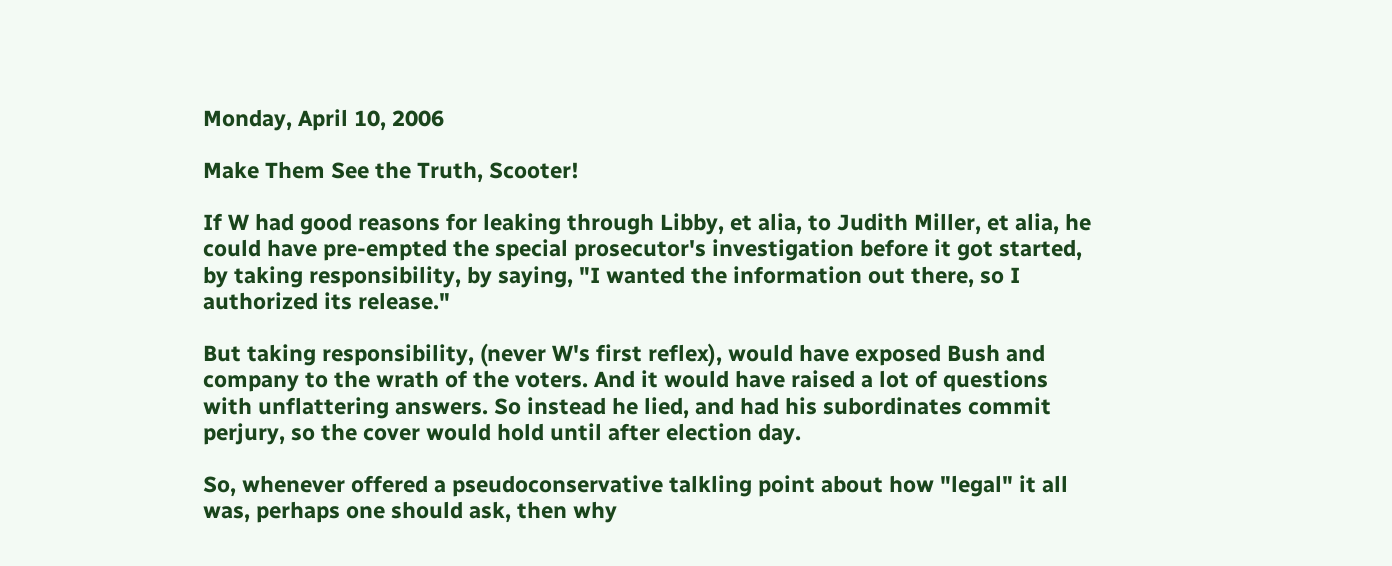Monday, April 10, 2006

Make Them See the Truth, Scooter!

If W had good reasons for leaking through Libby, et alia, to Judith Miller, et alia, he could have pre-empted the special prosecutor's investigation before it got started, by taking responsibility, by saying, "I wanted the information out there, so I authorized its release."

But taking responsibility, (never W's first reflex), would have exposed Bush and company to the wrath of the voters. And it would have raised a lot of questions with unflattering answers. So instead he lied, and had his subordinates commit perjury, so the cover would hold until after election day.

So, whenever offered a pseudoconservative talkling point about how "legal" it all was, perhaps one should ask, then why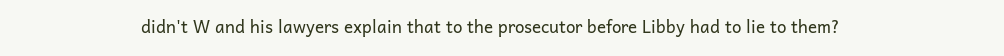didn't W and his lawyers explain that to the prosecutor before Libby had to lie to them?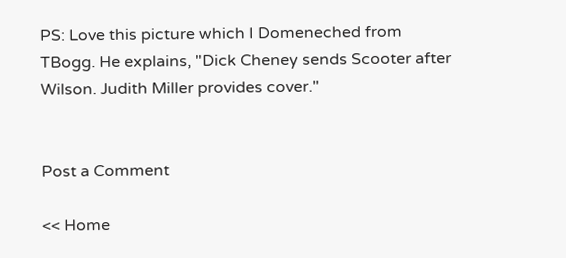PS: Love this picture which I Domeneched from TBogg. He explains, "Dick Cheney sends Scooter after Wilson. Judith Miller provides cover."


Post a Comment

<< Home